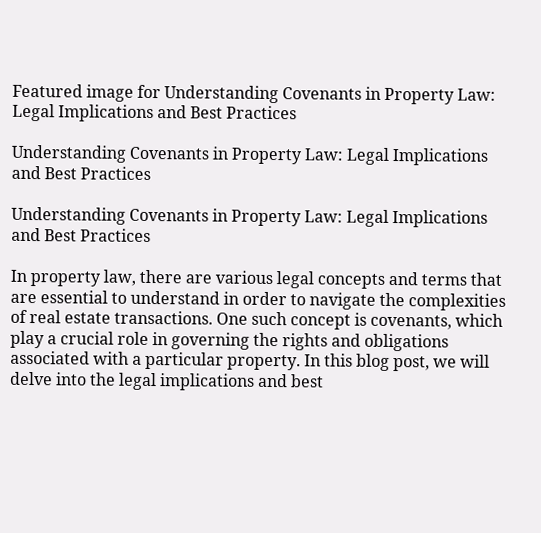Featured image for Understanding Covenants in Property Law: Legal Implications and Best Practices

Understanding Covenants in Property Law: Legal Implications and Best Practices

Understanding Covenants in Property Law: Legal Implications and Best Practices

In property law, there are various legal concepts and terms that are essential to understand in order to navigate the complexities of real estate transactions. One such concept is covenants, which play a crucial role in governing the rights and obligations associated with a particular property. In this blog post, we will delve into the legal implications and best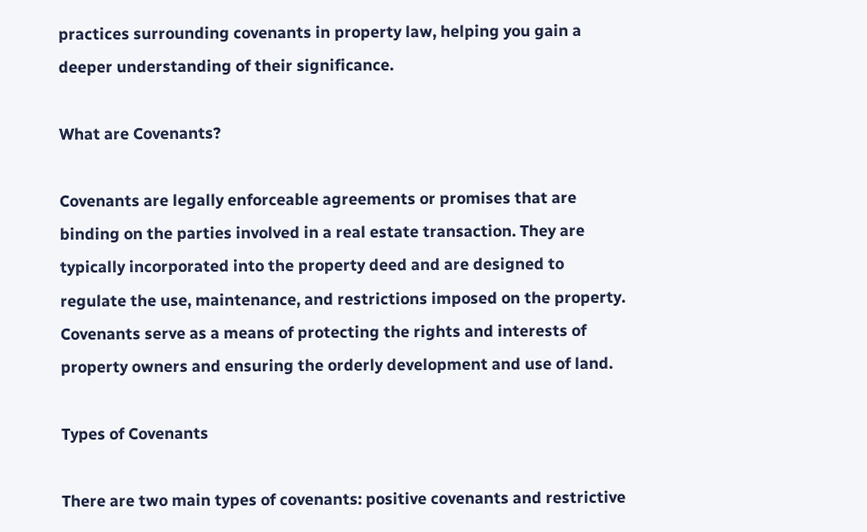practices surrounding covenants in property law, helping you gain a deeper understanding of their significance.

What are Covenants?

Covenants are legally enforceable agreements or promises that are binding on the parties involved in a real estate transaction. They are typically incorporated into the property deed and are designed to regulate the use, maintenance, and restrictions imposed on the property. Covenants serve as a means of protecting the rights and interests of property owners and ensuring the orderly development and use of land.

Types of Covenants

There are two main types of covenants: positive covenants and restrictive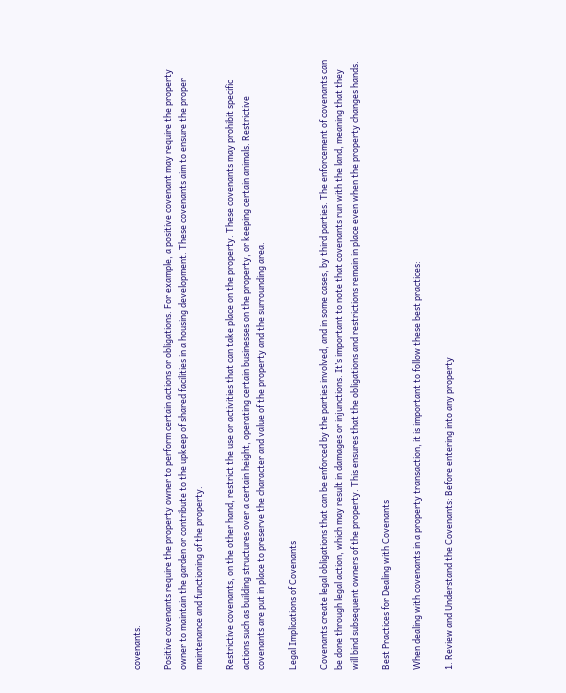covenants.

Positive covenants require the property owner to perform certain actions or obligations. For example, a positive covenant may require the property owner to maintain the garden or contribute to the upkeep of shared facilities in a housing development. These covenants aim to ensure the proper maintenance and functioning of the property.

Restrictive covenants, on the other hand, restrict the use or activities that can take place on the property. These covenants may prohibit specific actions such as building structures over a certain height, operating certain businesses on the property, or keeping certain animals. Restrictive covenants are put in place to preserve the character and value of the property and the surrounding area.

Legal Implications of Covenants

Covenants create legal obligations that can be enforced by the parties involved, and in some cases, by third parties. The enforcement of covenants can be done through legal action, which may result in damages or injunctions. It’s important to note that covenants run with the land, meaning that they will bind subsequent owners of the property. This ensures that the obligations and restrictions remain in place even when the property changes hands.

Best Practices for Dealing with Covenants

When dealing with covenants in a property transaction, it is important to follow these best practices:

1. Review and Understand the Covenants: Before entering into any property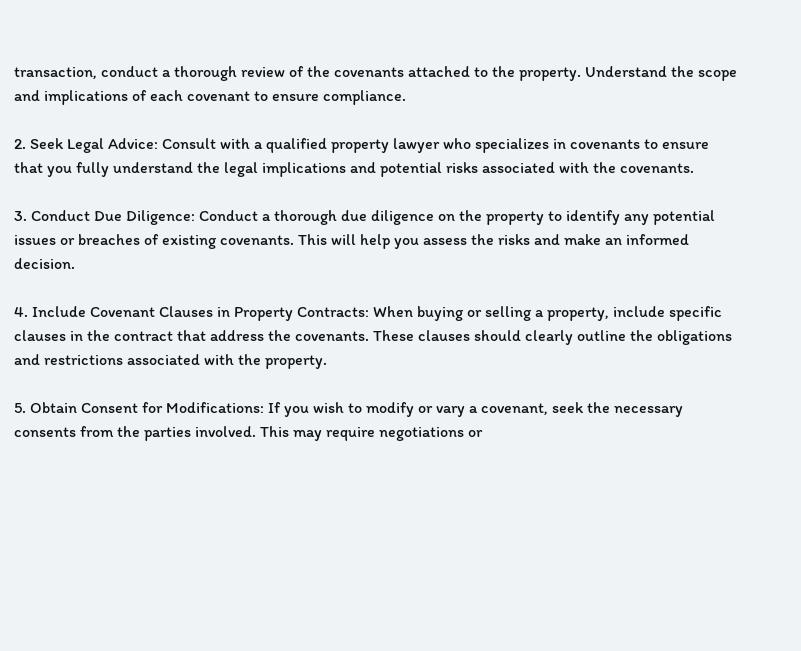transaction, conduct a thorough review of the covenants attached to the property. Understand the scope and implications of each covenant to ensure compliance.

2. Seek Legal Advice: Consult with a qualified property lawyer who specializes in covenants to ensure that you fully understand the legal implications and potential risks associated with the covenants.

3. Conduct Due Diligence: Conduct a thorough due diligence on the property to identify any potential issues or breaches of existing covenants. This will help you assess the risks and make an informed decision.

4. Include Covenant Clauses in Property Contracts: When buying or selling a property, include specific clauses in the contract that address the covenants. These clauses should clearly outline the obligations and restrictions associated with the property.

5. Obtain Consent for Modifications: If you wish to modify or vary a covenant, seek the necessary consents from the parties involved. This may require negotiations or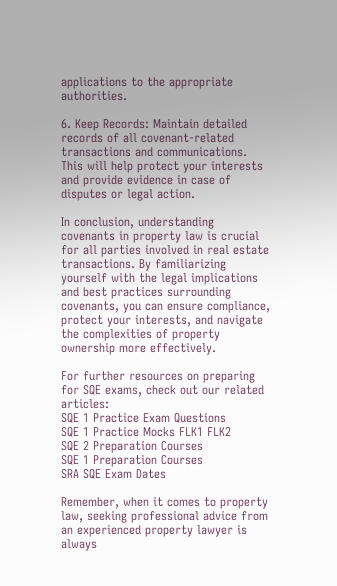applications to the appropriate authorities.

6. Keep Records: Maintain detailed records of all covenant-related transactions and communications. This will help protect your interests and provide evidence in case of disputes or legal action.

In conclusion, understanding covenants in property law is crucial for all parties involved in real estate transactions. By familiarizing yourself with the legal implications and best practices surrounding covenants, you can ensure compliance, protect your interests, and navigate the complexities of property ownership more effectively.

For further resources on preparing for SQE exams, check out our related articles:
SQE 1 Practice Exam Questions
SQE 1 Practice Mocks FLK1 FLK2
SQE 2 Preparation Courses
SQE 1 Preparation Courses
SRA SQE Exam Dates

Remember, when it comes to property law, seeking professional advice from an experienced property lawyer is always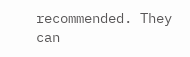recommended. They can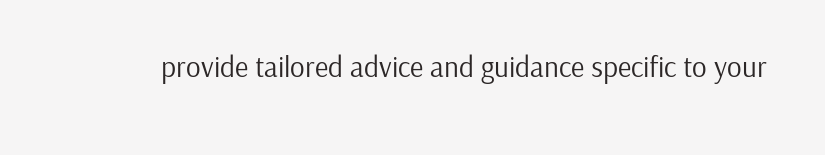provide tailored advice and guidance specific to your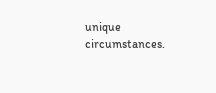unique circumstances.